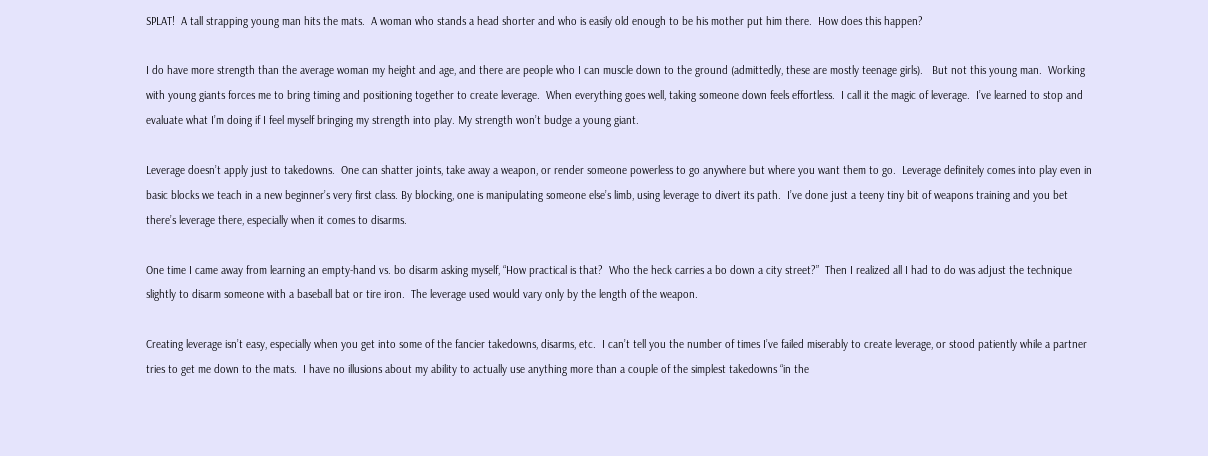SPLAT!  A tall strapping young man hits the mats.  A woman who stands a head shorter and who is easily old enough to be his mother put him there.  How does this happen?

I do have more strength than the average woman my height and age, and there are people who I can muscle down to the ground (admittedly, these are mostly teenage girls).   But not this young man.  Working with young giants forces me to bring timing and positioning together to create leverage.  When everything goes well, taking someone down feels effortless.  I call it the magic of leverage.  I’ve learned to stop and evaluate what I’m doing if I feel myself bringing my strength into play. My strength won’t budge a young giant.

Leverage doesn’t apply just to takedowns.  One can shatter joints, take away a weapon, or render someone powerless to go anywhere but where you want them to go.  Leverage definitely comes into play even in basic blocks we teach in a new beginner’s very first class. By blocking, one is manipulating someone else’s limb, using leverage to divert its path.  I’ve done just a teeny tiny bit of weapons training and you bet there’s leverage there, especially when it comes to disarms.

One time I came away from learning an empty-hand vs. bo disarm asking myself, “How practical is that?  Who the heck carries a bo down a city street?”  Then I realized all I had to do was adjust the technique slightly to disarm someone with a baseball bat or tire iron.  The leverage used would vary only by the length of the weapon.

Creating leverage isn’t easy, especially when you get into some of the fancier takedowns, disarms, etc.  I can’t tell you the number of times I’ve failed miserably to create leverage, or stood patiently while a partner tries to get me down to the mats.  I have no illusions about my ability to actually use anything more than a couple of the simplest takedowns “in the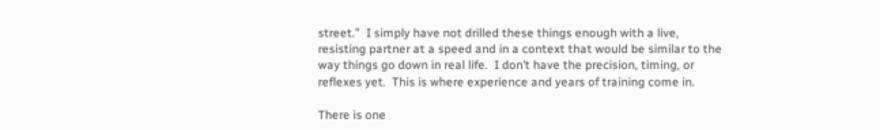street.”  I simply have not drilled these things enough with a live, resisting partner at a speed and in a context that would be similar to the way things go down in real life.  I don’t have the precision, timing, or reflexes yet.  This is where experience and years of training come in.

There is one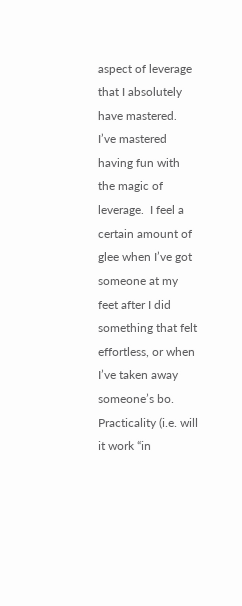aspect of leverage that I absolutely have mastered.  I’ve mastered having fun with the magic of leverage.  I feel a certain amount of glee when I’ve got someone at my feet after I did something that felt effortless, or when I’ve taken away someone’s bo.  Practicality (i.e. will it work “in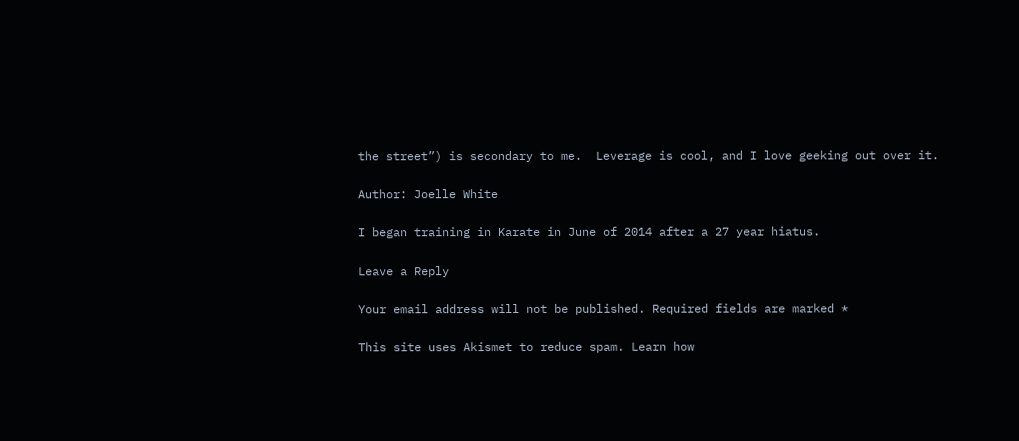the street”) is secondary to me.  Leverage is cool, and I love geeking out over it.

Author: Joelle White

I began training in Karate in June of 2014 after a 27 year hiatus.

Leave a Reply

Your email address will not be published. Required fields are marked *

This site uses Akismet to reduce spam. Learn how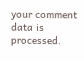your comment data is processed.